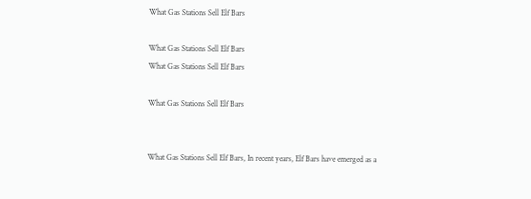What Gas Stations Sell Elf Bars

What Gas Stations Sell Elf Bars
What Gas Stations Sell Elf Bars

What Gas Stations Sell Elf Bars


What Gas Stations Sell Elf Bars, In recent years, Elf Bars have emerged as a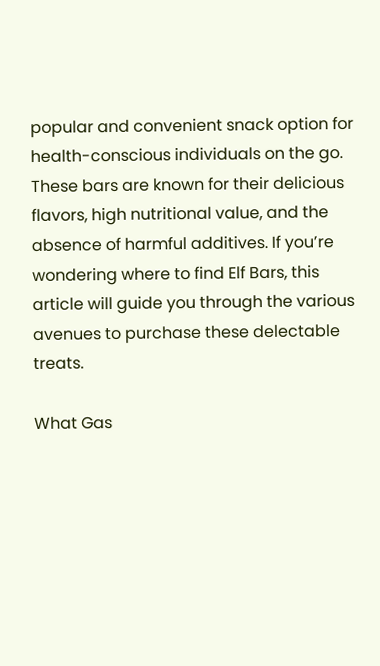popular and convenient snack option for health-conscious individuals on the go. These bars are known for their delicious flavors, high nutritional value, and the absence of harmful additives. If you’re wondering where to find Elf Bars, this article will guide you through the various avenues to purchase these delectable treats.

What Gas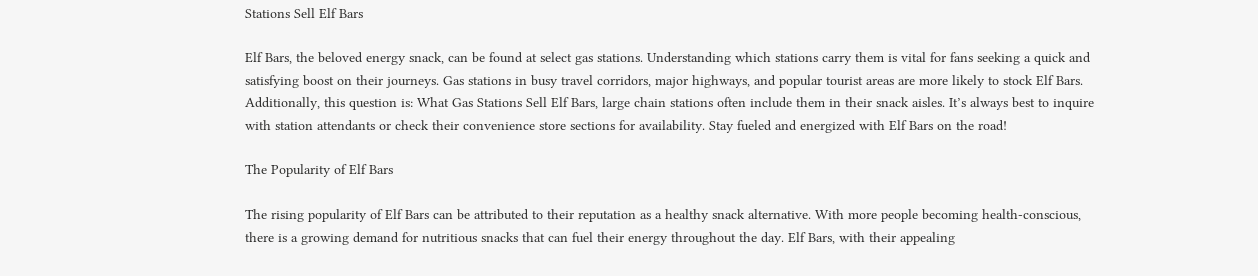Stations Sell Elf Bars

Elf Bars, the beloved energy snack, can be found at select gas stations. Understanding which stations carry them is vital for fans seeking a quick and satisfying boost on their journeys. Gas stations in busy travel corridors, major highways, and popular tourist areas are more likely to stock Elf Bars. Additionally, this question is: What Gas Stations Sell Elf Bars, large chain stations often include them in their snack aisles. It’s always best to inquire with station attendants or check their convenience store sections for availability. Stay fueled and energized with Elf Bars on the road!

The Popularity of Elf Bars

The rising popularity of Elf Bars can be attributed to their reputation as a healthy snack alternative. With more people becoming health-conscious, there is a growing demand for nutritious snacks that can fuel their energy throughout the day. Elf Bars, with their appealing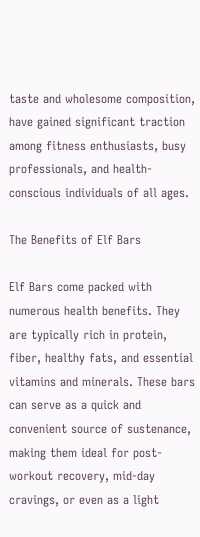taste and wholesome composition, have gained significant traction among fitness enthusiasts, busy professionals, and health-conscious individuals of all ages.

The Benefits of Elf Bars

Elf Bars come packed with numerous health benefits. They are typically rich in protein, fiber, healthy fats, and essential vitamins and minerals. These bars can serve as a quick and convenient source of sustenance, making them ideal for post-workout recovery, mid-day cravings, or even as a light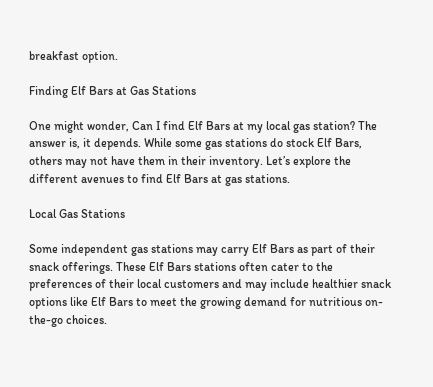breakfast option.

Finding Elf Bars at Gas Stations

One might wonder, Can I find Elf Bars at my local gas station? The answer is, it depends. While some gas stations do stock Elf Bars, others may not have them in their inventory. Let’s explore the different avenues to find Elf Bars at gas stations.

Local Gas Stations

Some independent gas stations may carry Elf Bars as part of their snack offerings. These Elf Bars stations often cater to the preferences of their local customers and may include healthier snack options like Elf Bars to meet the growing demand for nutritious on-the-go choices.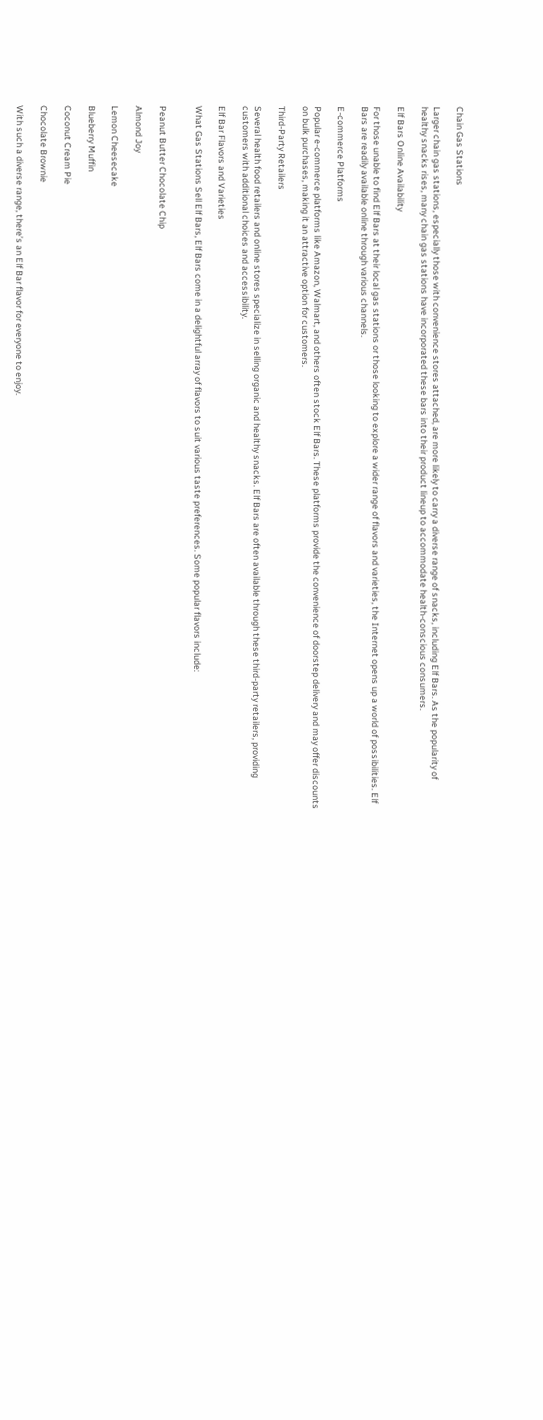Chain Gas Stations

Larger chain gas stations, especially those with convenience stores attached, are more likely to carry a diverse range of snacks, including Elf Bars. As the popularity of healthy snacks rises, many chain gas stations have incorporated these bars into their product lineup to accommodate health-conscious consumers.

Elf Bars Online Availability

For those unable to find Elf Bars at their local gas stations or those looking to explore a wider range of flavors and varieties, the Internet opens up a world of possibilities. Elf Bars are readily available online through various channels.

E-commerce Platforms

Popular e-commerce platforms like Amazon, Walmart, and others often stock Elf Bars. These platforms provide the convenience of doorstep delivery and may offer discounts on bulk purchases, making it an attractive option for customers.

Third-Party Retailers

Several health food retailers and online stores specialize in selling organic and healthy snacks. Elf Bars are often available through these third-party retailers, providing customers with additional choices and accessibility.

Elf Bar Flavors and Varieties

What Gas Stations Sell Elf Bars, Elf Bars come in a delightful array of flavors to suit various taste preferences. Some popular flavors include:


Peanut Butter Chocolate Chip

Almond Joy

Lemon Cheesecake

Blueberry Muffin

Coconut Cream Pie

Chocolate Brownie

With such a diverse range, there’s an Elf Bar flavor for everyone to enjoy.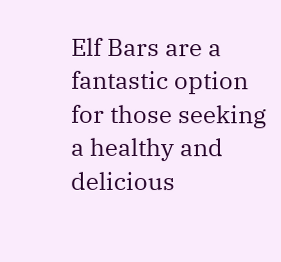Elf Bars are a fantastic option for those seeking a healthy and delicious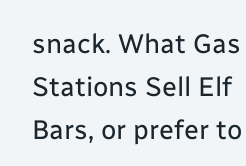snack. What Gas Stations Sell Elf Bars, or prefer to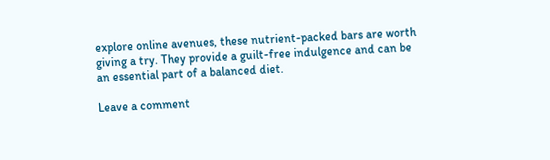explore online avenues, these nutrient-packed bars are worth giving a try. They provide a guilt-free indulgence and can be an essential part of a balanced diet.

Leave a comment